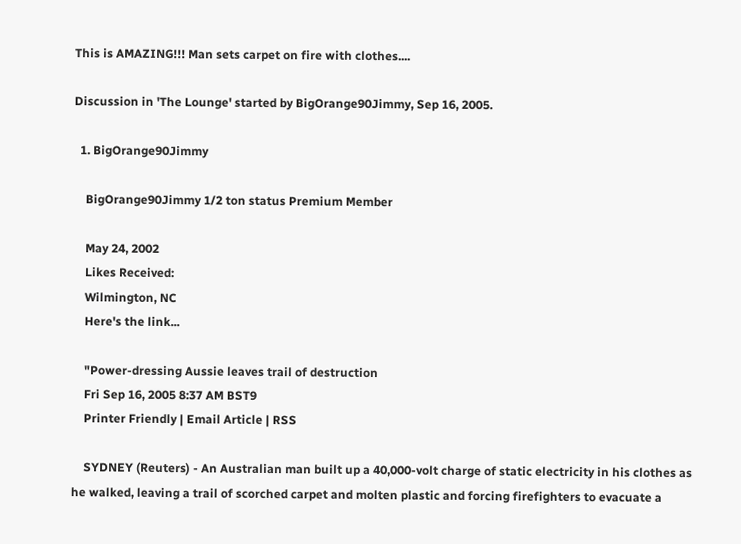This is AMAZING!!! Man sets carpet on fire with clothes....

Discussion in 'The Lounge' started by BigOrange90Jimmy, Sep 16, 2005.

  1. BigOrange90Jimmy

    BigOrange90Jimmy 1/2 ton status Premium Member

    May 24, 2002
    Likes Received:
    Wilmington, NC
    Here's the link...

    "Power-dressing Aussie leaves trail of destruction
    Fri Sep 16, 2005 8:37 AM BST9
    Printer Friendly | Email Article | RSS

    SYDNEY (Reuters) - An Australian man built up a 40,000-volt charge of static electricity in his clothes as he walked, leaving a trail of scorched carpet and molten plastic and forcing firefighters to evacuate a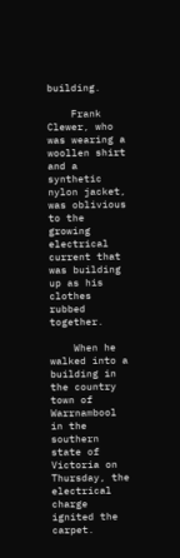building.

    Frank Clewer, who was wearing a woollen shirt and a synthetic nylon jacket, was oblivious to the growing electrical current that was building up as his clothes rubbed together.

    When he walked into a building in the country town of Warrnambool in the southern state of Victoria on Thursday, the electrical charge ignited the carpet.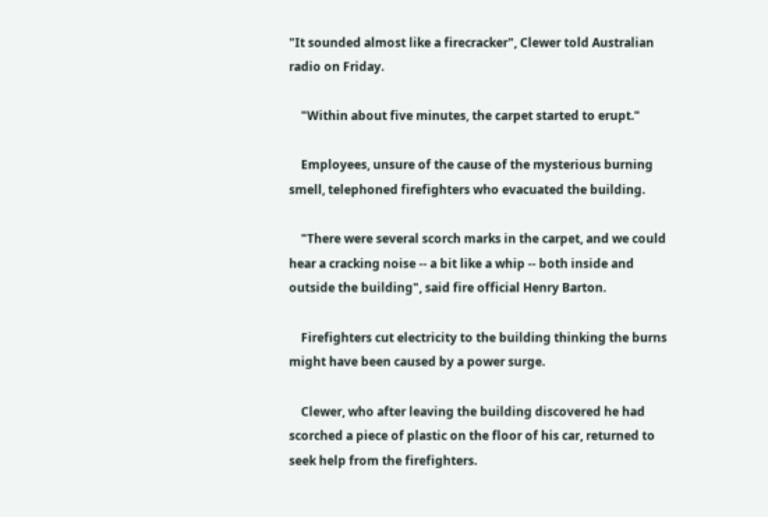"It sounded almost like a firecracker", Clewer told Australian radio on Friday.

    "Within about five minutes, the carpet started to erupt."

    Employees, unsure of the cause of the mysterious burning smell, telephoned firefighters who evacuated the building.

    "There were several scorch marks in the carpet, and we could hear a cracking noise -- a bit like a whip -- both inside and outside the building", said fire official Henry Barton.

    Firefighters cut electricity to the building thinking the burns might have been caused by a power surge.

    Clewer, who after leaving the building discovered he had scorched a piece of plastic on the floor of his car, returned to seek help from the firefighters.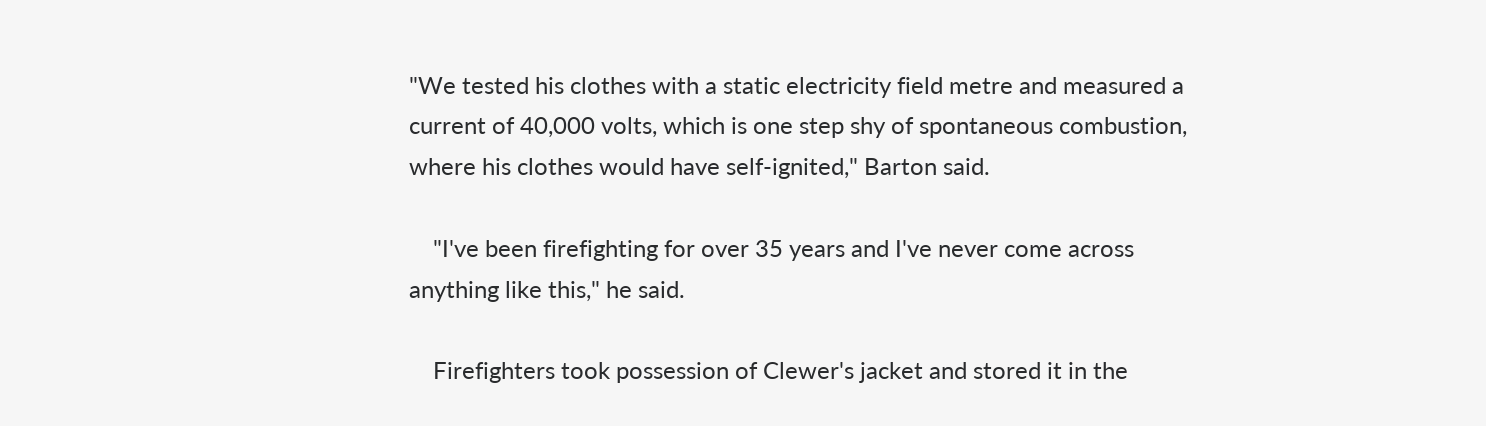"We tested his clothes with a static electricity field metre and measured a current of 40,000 volts, which is one step shy of spontaneous combustion, where his clothes would have self-ignited," Barton said.

    "I've been firefighting for over 35 years and I've never come across anything like this," he said.

    Firefighters took possession of Clewer's jacket and stored it in the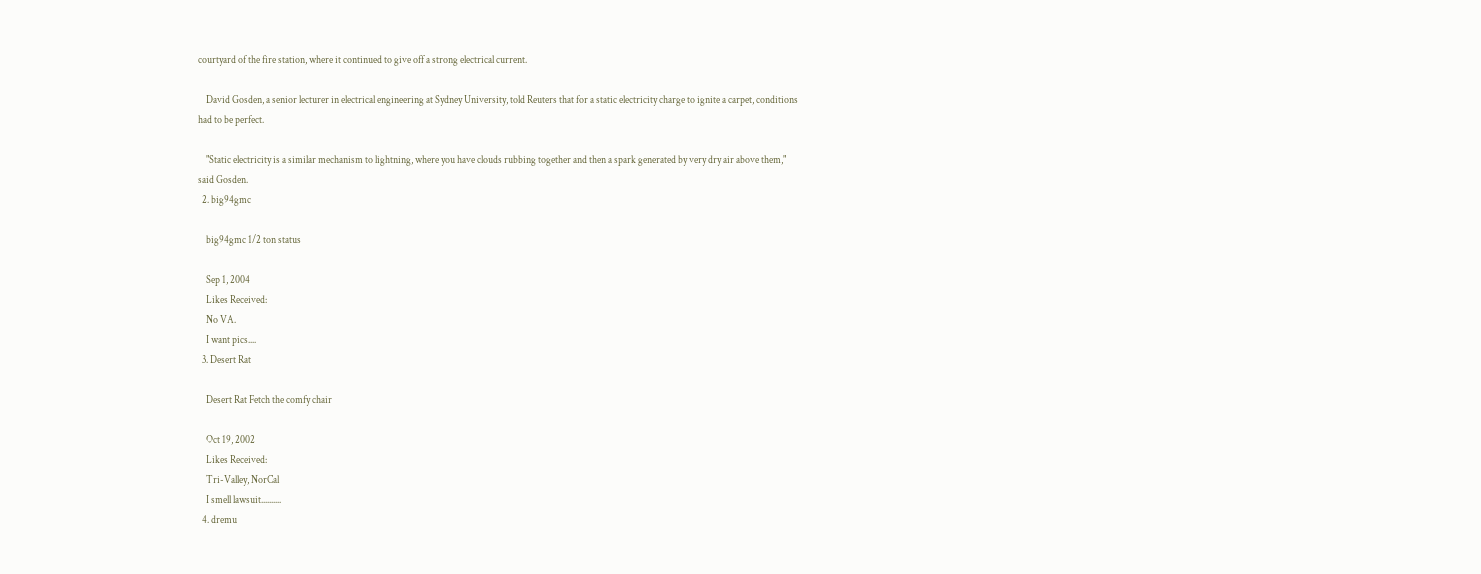courtyard of the fire station, where it continued to give off a strong electrical current.

    David Gosden, a senior lecturer in electrical engineering at Sydney University, told Reuters that for a static electricity charge to ignite a carpet, conditions had to be perfect.

    "Static electricity is a similar mechanism to lightning, where you have clouds rubbing together and then a spark generated by very dry air above them," said Gosden.
  2. big94gmc

    big94gmc 1/2 ton status

    Sep 1, 2004
    Likes Received:
    No VA.
    I want pics....
  3. Desert Rat

    Desert Rat Fetch the comfy chair

    Oct 19, 2002
    Likes Received:
    Tri-Valley, NorCal
    I smell lawsuit..........
  4. dremu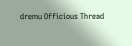dremu Officious Thread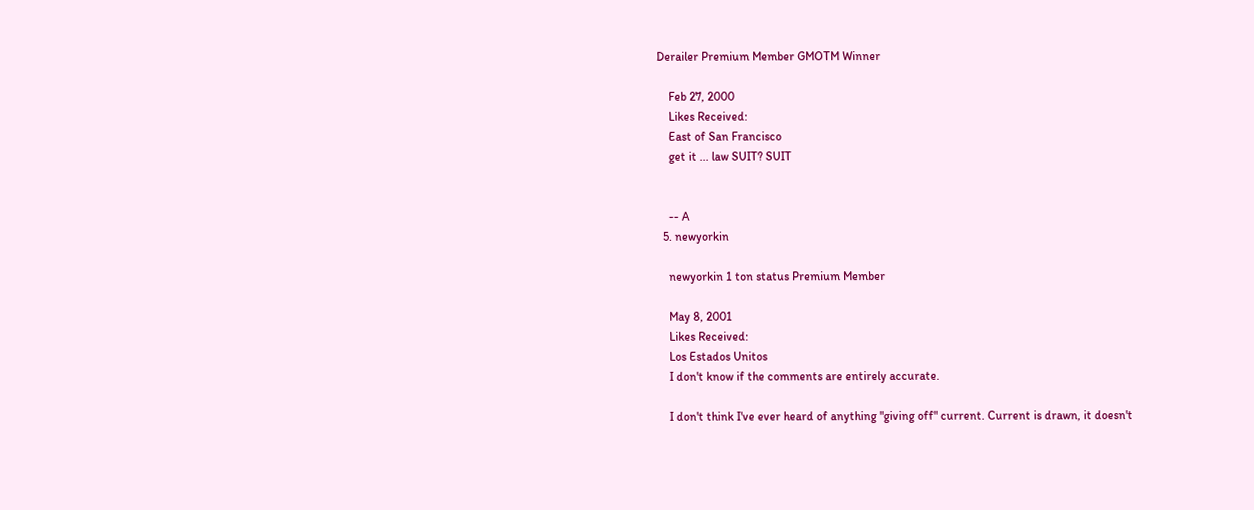Derailer Premium Member GMOTM Winner

    Feb 27, 2000
    Likes Received:
    East of San Francisco
    get it ... law SUIT? SUIT


    -- A
  5. newyorkin

    newyorkin 1 ton status Premium Member

    May 8, 2001
    Likes Received:
    Los Estados Unitos
    I don't know if the comments are entirely accurate.

    I don't think I've ever heard of anything "giving off" current. Current is drawn, it doesn't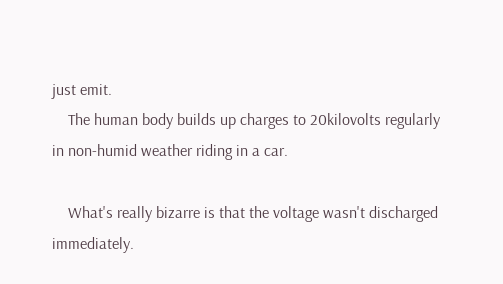just emit.
    The human body builds up charges to 20kilovolts regularly in non-humid weather riding in a car.

    What's really bizarre is that the voltage wasn't discharged immediately.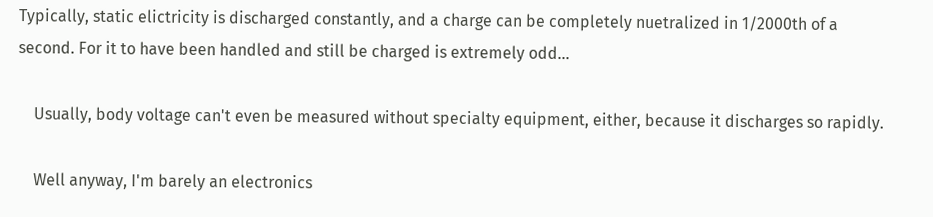Typically, static elictricity is discharged constantly, and a charge can be completely nuetralized in 1/2000th of a second. For it to have been handled and still be charged is extremely odd...

    Usually, body voltage can't even be measured without specialty equipment, either, because it discharges so rapidly.

    Well anyway, I'm barely an electronics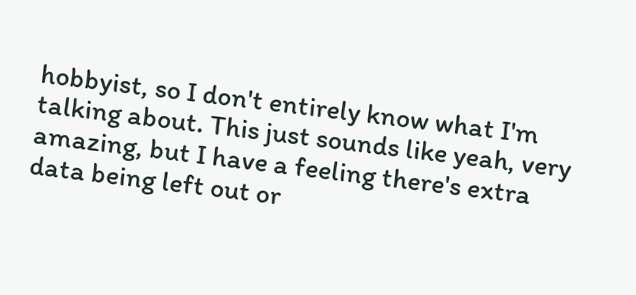hobbyist, so I don't entirely know what I'm talking about. This just sounds like yeah, very amazing, but I have a feeling there's extra data being left out or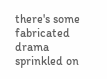there's some fabricated drama sprinkled on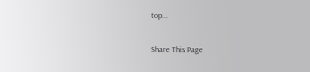top...

Share This Page